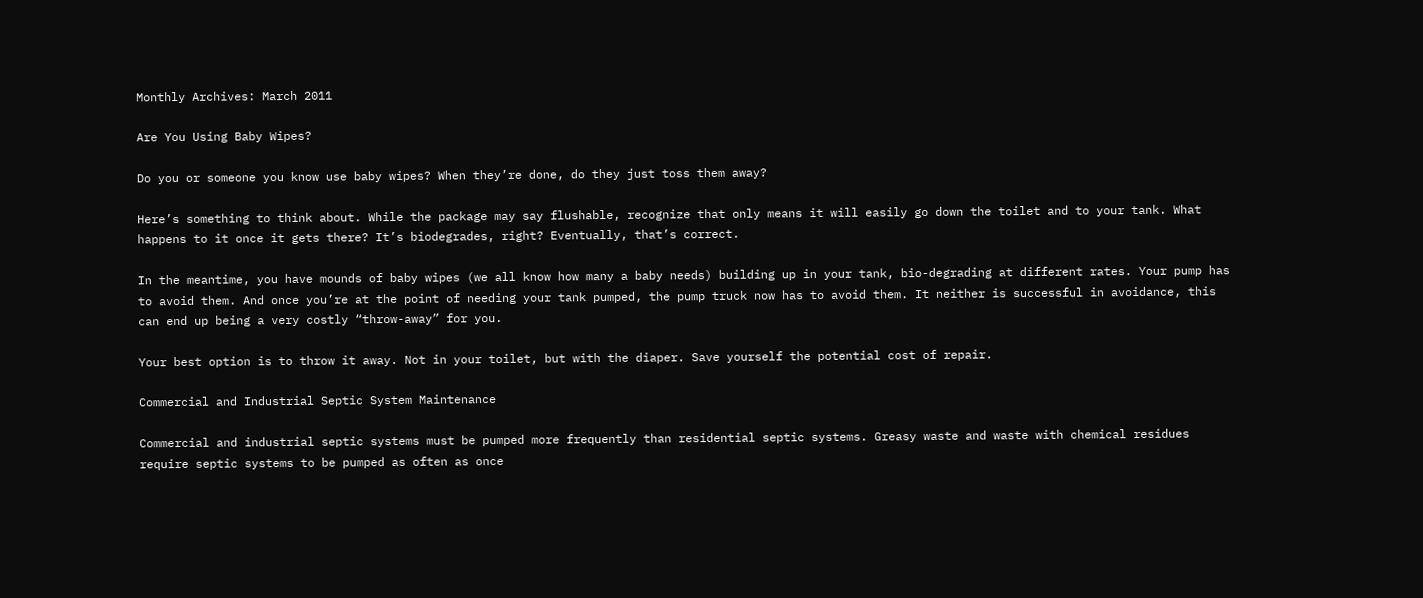Monthly Archives: March 2011

Are You Using Baby Wipes?

Do you or someone you know use baby wipes? When they’re done, do they just toss them away?

Here’s something to think about. While the package may say flushable, recognize that only means it will easily go down the toilet and to your tank. What happens to it once it gets there? It’s biodegrades, right? Eventually, that’s correct.

In the meantime, you have mounds of baby wipes (we all know how many a baby needs) building up in your tank, bio-degrading at different rates. Your pump has to avoid them. And once you’re at the point of needing your tank pumped, the pump truck now has to avoid them. It neither is successful in avoidance, this can end up being a very costly “throw-away” for you.

Your best option is to throw it away. Not in your toilet, but with the diaper. Save yourself the potential cost of repair.

Commercial and Industrial Septic System Maintenance

Commercial and industrial septic systems must be pumped more frequently than residential septic systems. Greasy waste and waste with chemical residues require septic systems to be pumped as often as once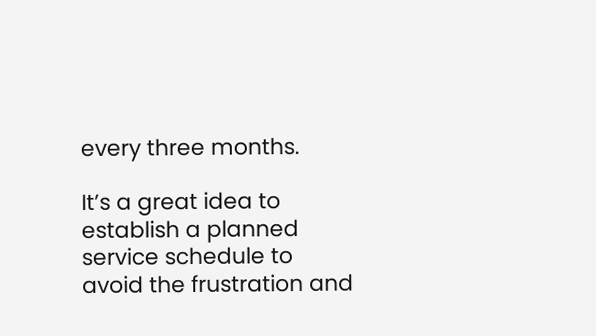every three months.

It’s a great idea to establish a planned service schedule to avoid the frustration and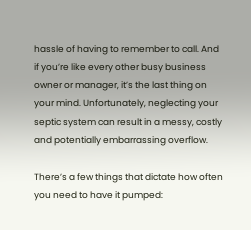hassle of having to remember to call. And if you’re like every other busy business owner or manager, it’s the last thing on your mind. Unfortunately, neglecting your septic system can result in a messy, costly and potentially embarrassing overflow.

There’s a few things that dictate how often you need to have it pumped: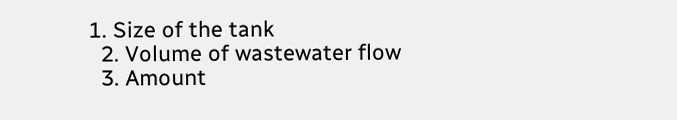1. Size of the tank
  2. Volume of wastewater flow
  3. Amount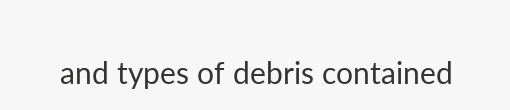and types of debris contained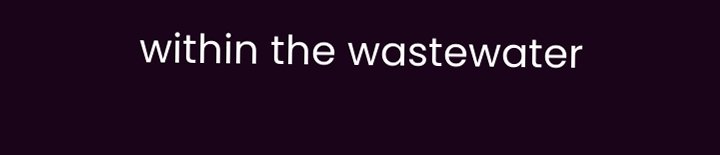within the wastewater